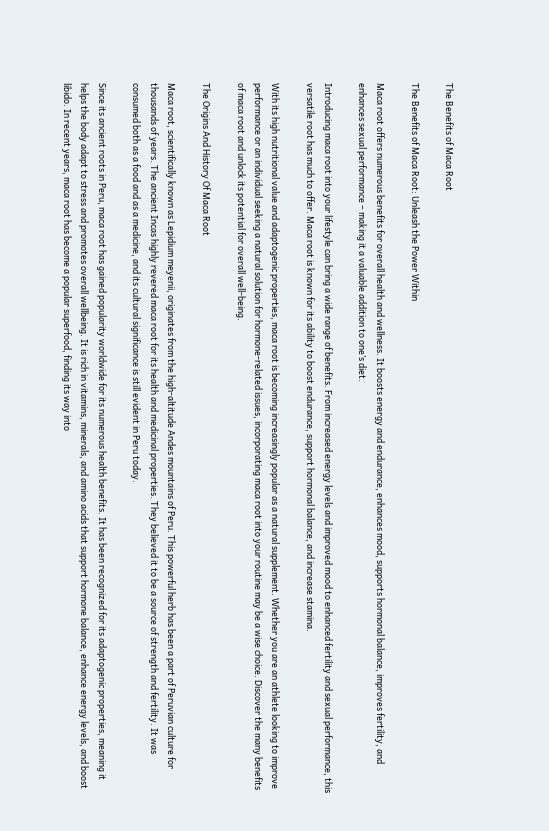The Benefits of Maca Root

The Benefits of Maca Root: Unleash the Power Within

Maca root offers numerous benefits for overall health and wellness. It boosts energy and endurance, enhances mood, supports hormonal balance, improves fertility, and enhances sexual performance – making it a valuable addition to one’s diet.

Introducing maca root into your lifestyle can bring a wide range of benefits. From increased energy levels and improved mood to enhanced fertility and sexual performance, this versatile root has much to offer. Maca root is known for its ability to boost endurance, support hormonal balance, and increase stamina.

With its high nutritional value and adaptogenic properties, maca root is becoming increasingly popular as a natural supplement. Whether you are an athlete looking to improve performance or an individual seeking a natural solution for hormone-related issues, incorporating maca root into your routine may be a wise choice. Discover the many benefits of maca root and unlock its potential for overall well-being.

The Origins And History Of Maca Root

Maca root, scientifically known as Lepidium meyenii, originates from the high-altitude Andes mountains of Peru. This powerful herb has been a part of Peruvian culture for thousands of years. The ancient Incas highly revered maca root for its health and medicinal properties. They believed it to be a source of strength and fertility. It was consumed both as a food and as a medicine, and its cultural significance is still evident in Peru today.

Since its ancient roots in Peru, maca root has gained popularity worldwide for its numerous health benefits. It has been recognized for its adaptogenic properties, meaning it helps the body adapt to stress and promotes overall wellbeing. It is rich in vitamins, minerals, and amino acids that support hormone balance, enhance energy levels, and boost libido. In recent years, maca root has become a popular superfood, finding its way into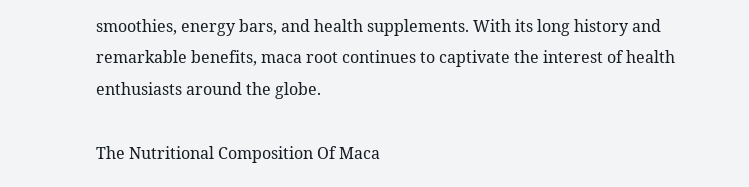smoothies, energy bars, and health supplements. With its long history and remarkable benefits, maca root continues to captivate the interest of health enthusiasts around the globe.

The Nutritional Composition Of Maca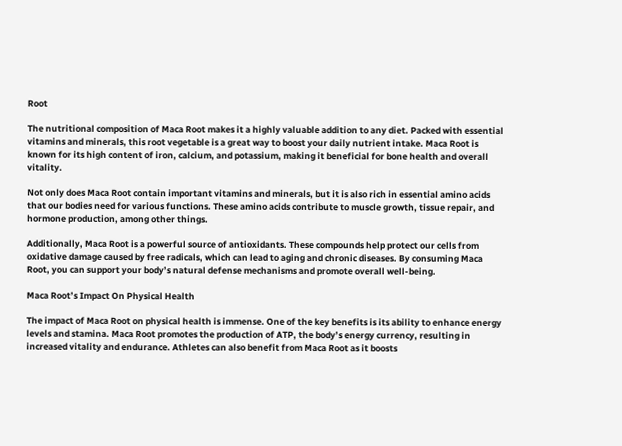Root

The nutritional composition of Maca Root makes it a highly valuable addition to any diet. Packed with essential vitamins and minerals, this root vegetable is a great way to boost your daily nutrient intake. Maca Root is known for its high content of iron, calcium, and potassium, making it beneficial for bone health and overall vitality.

Not only does Maca Root contain important vitamins and minerals, but it is also rich in essential amino acids that our bodies need for various functions. These amino acids contribute to muscle growth, tissue repair, and hormone production, among other things.

Additionally, Maca Root is a powerful source of antioxidants. These compounds help protect our cells from oxidative damage caused by free radicals, which can lead to aging and chronic diseases. By consuming Maca Root, you can support your body’s natural defense mechanisms and promote overall well-being.

Maca Root’s Impact On Physical Health

The impact of Maca Root on physical health is immense. One of the key benefits is its ability to enhance energy levels and stamina. Maca Root promotes the production of ATP, the body’s energy currency, resulting in increased vitality and endurance. Athletes can also benefit from Maca Root as it boosts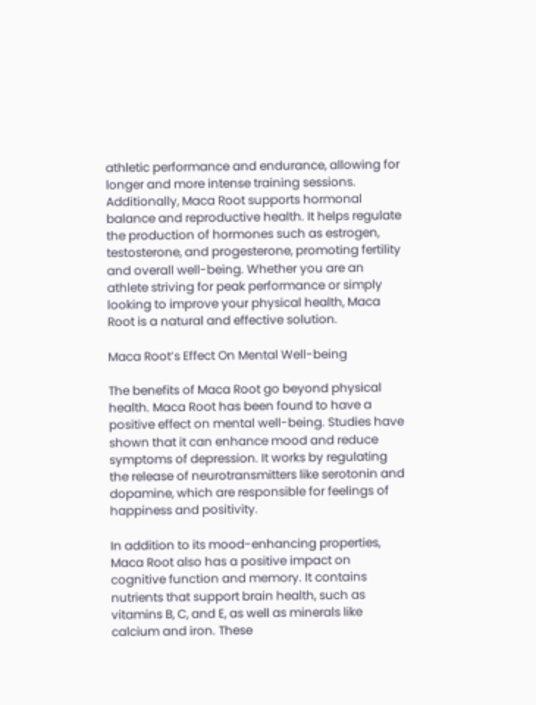athletic performance and endurance, allowing for longer and more intense training sessions. Additionally, Maca Root supports hormonal balance and reproductive health. It helps regulate the production of hormones such as estrogen, testosterone, and progesterone, promoting fertility and overall well-being. Whether you are an athlete striving for peak performance or simply looking to improve your physical health, Maca Root is a natural and effective solution.

Maca Root’s Effect On Mental Well-being

The benefits of Maca Root go beyond physical health. Maca Root has been found to have a positive effect on mental well-being. Studies have shown that it can enhance mood and reduce symptoms of depression. It works by regulating the release of neurotransmitters like serotonin and dopamine, which are responsible for feelings of happiness and positivity.

In addition to its mood-enhancing properties, Maca Root also has a positive impact on cognitive function and memory. It contains nutrients that support brain health, such as vitamins B, C, and E, as well as minerals like calcium and iron. These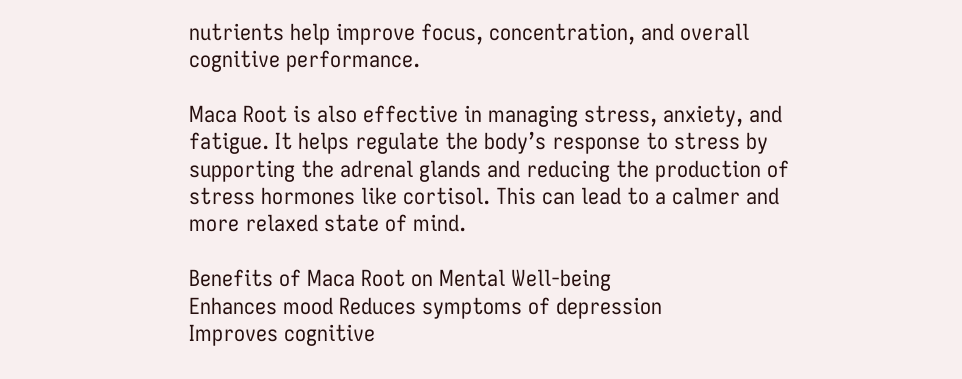nutrients help improve focus, concentration, and overall cognitive performance.

Maca Root is also effective in managing stress, anxiety, and fatigue. It helps regulate the body’s response to stress by supporting the adrenal glands and reducing the production of stress hormones like cortisol. This can lead to a calmer and more relaxed state of mind.

Benefits of Maca Root on Mental Well-being
Enhances mood Reduces symptoms of depression
Improves cognitive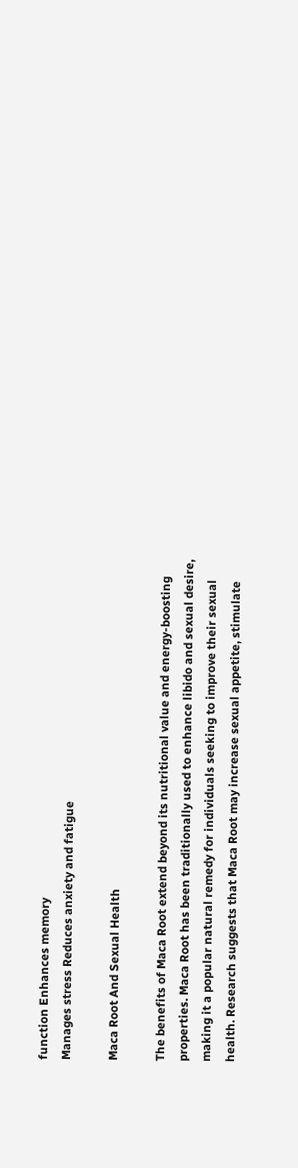function Enhances memory
Manages stress Reduces anxiety and fatigue

Maca Root And Sexual Health

The benefits of Maca Root extend beyond its nutritional value and energy-boosting properties. Maca Root has been traditionally used to enhance libido and sexual desire, making it a popular natural remedy for individuals seeking to improve their sexual health. Research suggests that Maca Root may increase sexual appetite, stimulate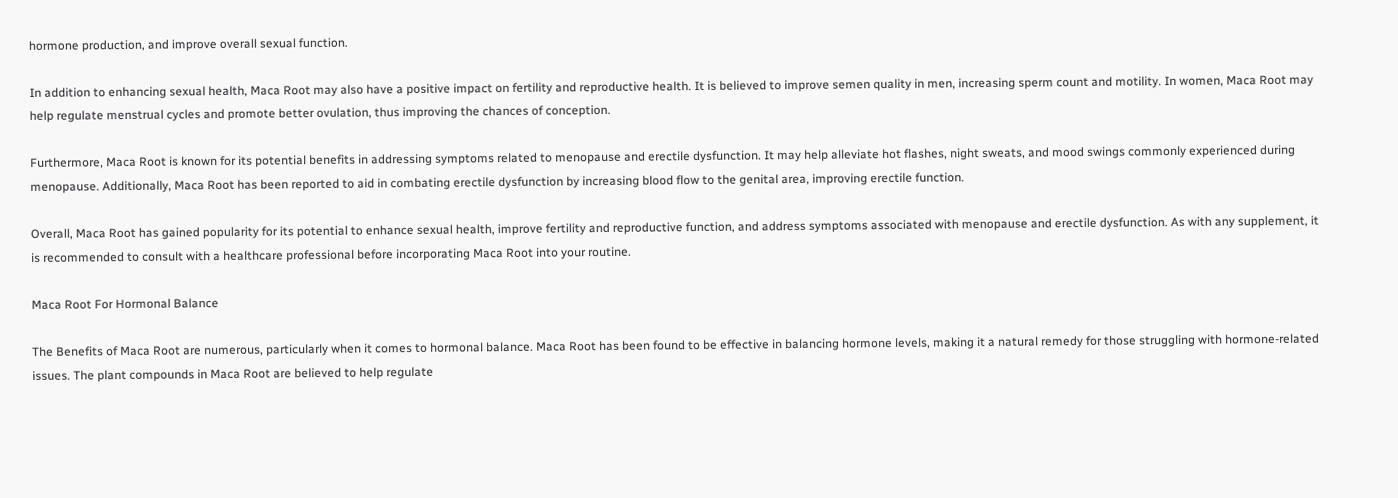hormone production, and improve overall sexual function.

In addition to enhancing sexual health, Maca Root may also have a positive impact on fertility and reproductive health. It is believed to improve semen quality in men, increasing sperm count and motility. In women, Maca Root may help regulate menstrual cycles and promote better ovulation, thus improving the chances of conception.

Furthermore, Maca Root is known for its potential benefits in addressing symptoms related to menopause and erectile dysfunction. It may help alleviate hot flashes, night sweats, and mood swings commonly experienced during menopause. Additionally, Maca Root has been reported to aid in combating erectile dysfunction by increasing blood flow to the genital area, improving erectile function.

Overall, Maca Root has gained popularity for its potential to enhance sexual health, improve fertility and reproductive function, and address symptoms associated with menopause and erectile dysfunction. As with any supplement, it is recommended to consult with a healthcare professional before incorporating Maca Root into your routine.

Maca Root For Hormonal Balance

The Benefits of Maca Root are numerous, particularly when it comes to hormonal balance. Maca Root has been found to be effective in balancing hormone levels, making it a natural remedy for those struggling with hormone-related issues. The plant compounds in Maca Root are believed to help regulate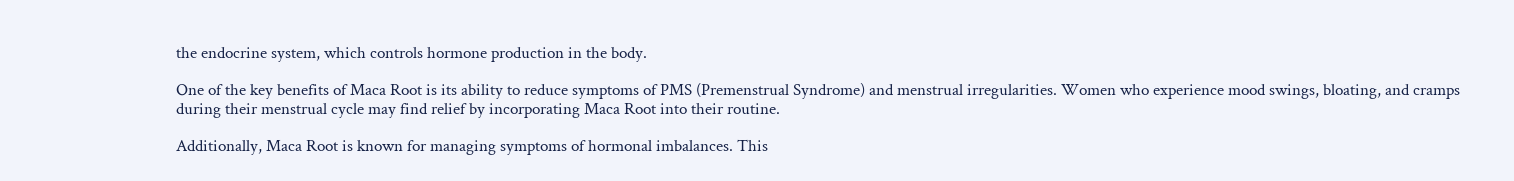the endocrine system, which controls hormone production in the body.

One of the key benefits of Maca Root is its ability to reduce symptoms of PMS (Premenstrual Syndrome) and menstrual irregularities. Women who experience mood swings, bloating, and cramps during their menstrual cycle may find relief by incorporating Maca Root into their routine.

Additionally, Maca Root is known for managing symptoms of hormonal imbalances. This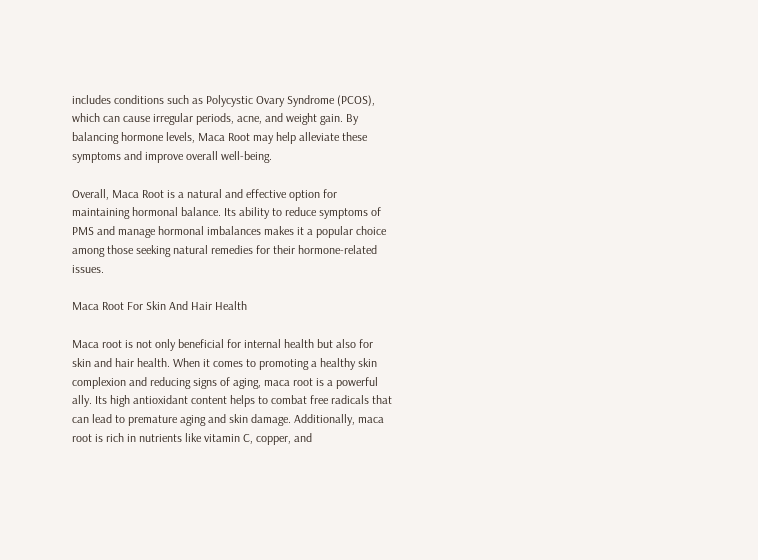includes conditions such as Polycystic Ovary Syndrome (PCOS), which can cause irregular periods, acne, and weight gain. By balancing hormone levels, Maca Root may help alleviate these symptoms and improve overall well-being.

Overall, Maca Root is a natural and effective option for maintaining hormonal balance. Its ability to reduce symptoms of PMS and manage hormonal imbalances makes it a popular choice among those seeking natural remedies for their hormone-related issues.

Maca Root For Skin And Hair Health

Maca root is not only beneficial for internal health but also for skin and hair health. When it comes to promoting a healthy skin complexion and reducing signs of aging, maca root is a powerful ally. Its high antioxidant content helps to combat free radicals that can lead to premature aging and skin damage. Additionally, maca root is rich in nutrients like vitamin C, copper, and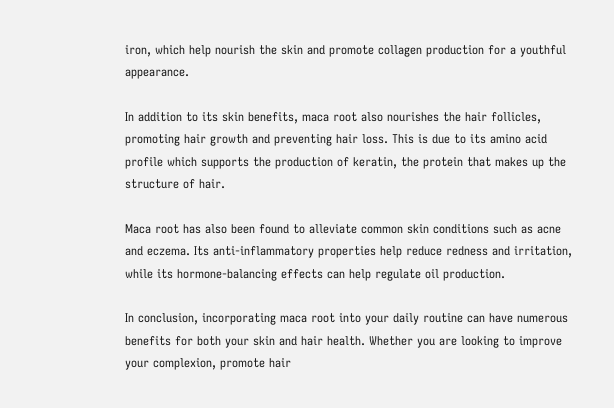iron, which help nourish the skin and promote collagen production for a youthful appearance.

In addition to its skin benefits, maca root also nourishes the hair follicles, promoting hair growth and preventing hair loss. This is due to its amino acid profile which supports the production of keratin, the protein that makes up the structure of hair.

Maca root has also been found to alleviate common skin conditions such as acne and eczema. Its anti-inflammatory properties help reduce redness and irritation, while its hormone-balancing effects can help regulate oil production.

In conclusion, incorporating maca root into your daily routine can have numerous benefits for both your skin and hair health. Whether you are looking to improve your complexion, promote hair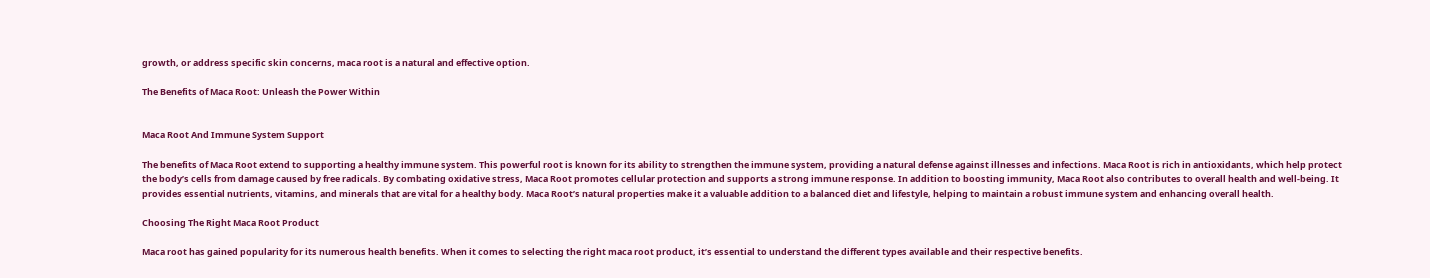growth, or address specific skin concerns, maca root is a natural and effective option.

The Benefits of Maca Root: Unleash the Power Within


Maca Root And Immune System Support

The benefits of Maca Root extend to supporting a healthy immune system. This powerful root is known for its ability to strengthen the immune system, providing a natural defense against illnesses and infections. Maca Root is rich in antioxidants, which help protect the body’s cells from damage caused by free radicals. By combating oxidative stress, Maca Root promotes cellular protection and supports a strong immune response. In addition to boosting immunity, Maca Root also contributes to overall health and well-being. It provides essential nutrients, vitamins, and minerals that are vital for a healthy body. Maca Root’s natural properties make it a valuable addition to a balanced diet and lifestyle, helping to maintain a robust immune system and enhancing overall health.

Choosing The Right Maca Root Product

Maca root has gained popularity for its numerous health benefits. When it comes to selecting the right maca root product, it’s essential to understand the different types available and their respective benefits.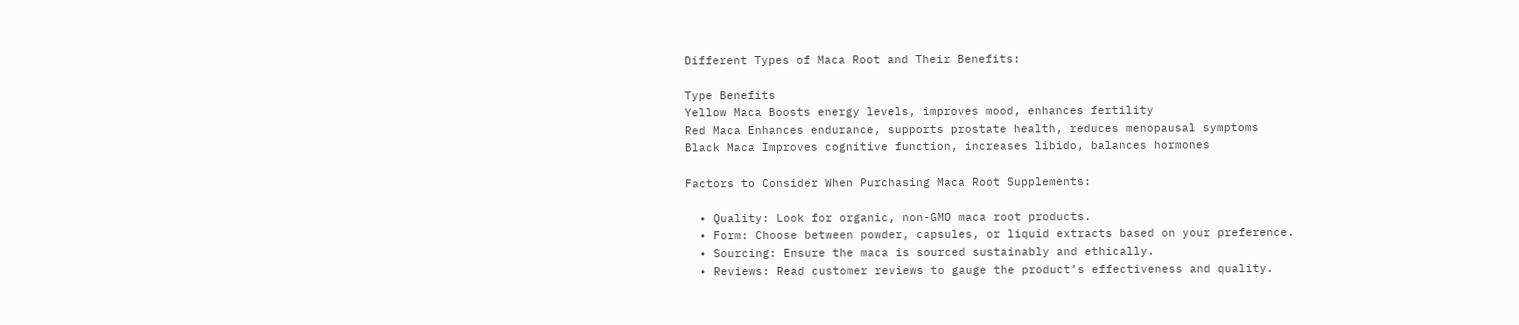Different Types of Maca Root and Their Benefits:

Type Benefits
Yellow Maca Boosts energy levels, improves mood, enhances fertility
Red Maca Enhances endurance, supports prostate health, reduces menopausal symptoms
Black Maca Improves cognitive function, increases libido, balances hormones

Factors to Consider When Purchasing Maca Root Supplements:

  • Quality: Look for organic, non-GMO maca root products.
  • Form: Choose between powder, capsules, or liquid extracts based on your preference.
  • Sourcing: Ensure the maca is sourced sustainably and ethically.
  • Reviews: Read customer reviews to gauge the product’s effectiveness and quality.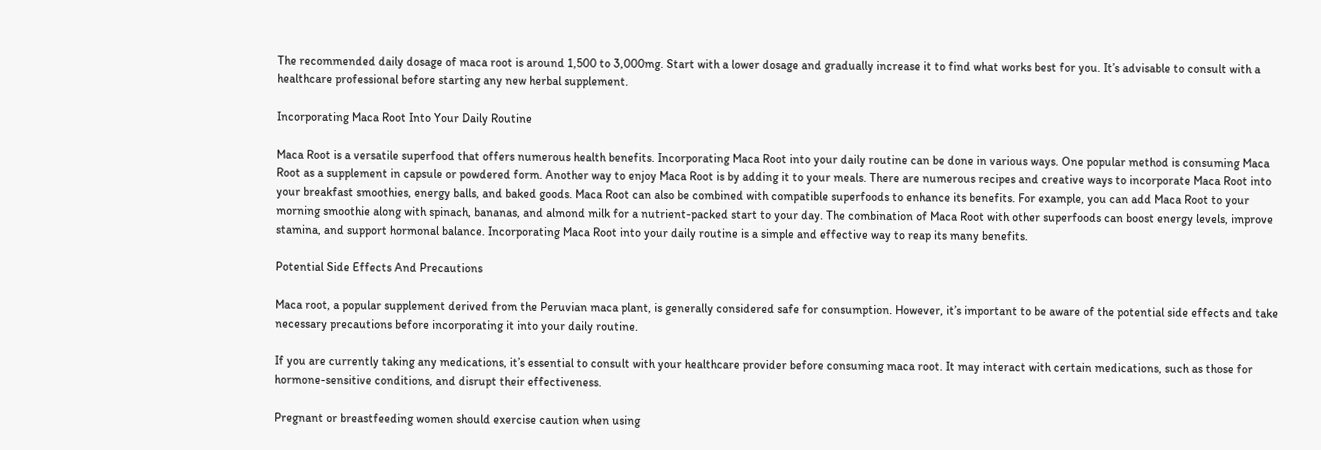The recommended daily dosage of maca root is around 1,500 to 3,000mg. Start with a lower dosage and gradually increase it to find what works best for you. It’s advisable to consult with a healthcare professional before starting any new herbal supplement.

Incorporating Maca Root Into Your Daily Routine

Maca Root is a versatile superfood that offers numerous health benefits. Incorporating Maca Root into your daily routine can be done in various ways. One popular method is consuming Maca Root as a supplement in capsule or powdered form. Another way to enjoy Maca Root is by adding it to your meals. There are numerous recipes and creative ways to incorporate Maca Root into your breakfast smoothies, energy balls, and baked goods. Maca Root can also be combined with compatible superfoods to enhance its benefits. For example, you can add Maca Root to your morning smoothie along with spinach, bananas, and almond milk for a nutrient-packed start to your day. The combination of Maca Root with other superfoods can boost energy levels, improve stamina, and support hormonal balance. Incorporating Maca Root into your daily routine is a simple and effective way to reap its many benefits.

Potential Side Effects And Precautions

Maca root, a popular supplement derived from the Peruvian maca plant, is generally considered safe for consumption. However, it’s important to be aware of the potential side effects and take necessary precautions before incorporating it into your daily routine.

If you are currently taking any medications, it’s essential to consult with your healthcare provider before consuming maca root. It may interact with certain medications, such as those for hormone-sensitive conditions, and disrupt their effectiveness.

Pregnant or breastfeeding women should exercise caution when using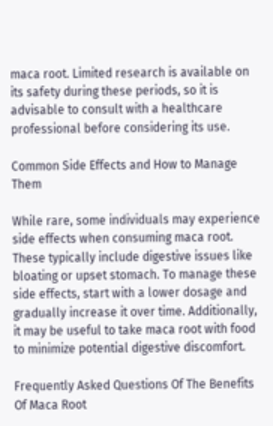maca root. Limited research is available on its safety during these periods, so it is advisable to consult with a healthcare professional before considering its use.

Common Side Effects and How to Manage Them

While rare, some individuals may experience side effects when consuming maca root. These typically include digestive issues like bloating or upset stomach. To manage these side effects, start with a lower dosage and gradually increase it over time. Additionally, it may be useful to take maca root with food to minimize potential digestive discomfort.

Frequently Asked Questions Of The Benefits Of Maca Root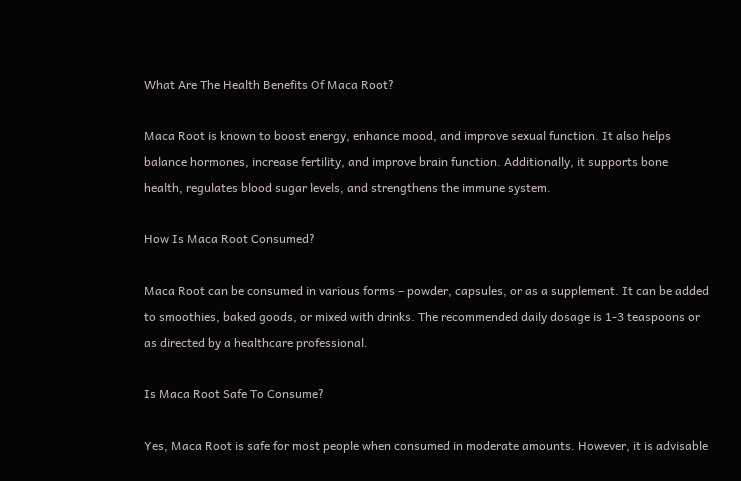What Are The Health Benefits Of Maca Root?

Maca Root is known to boost energy, enhance mood, and improve sexual function. It also helps balance hormones, increase fertility, and improve brain function. Additionally, it supports bone health, regulates blood sugar levels, and strengthens the immune system.

How Is Maca Root Consumed?

Maca Root can be consumed in various forms – powder, capsules, or as a supplement. It can be added to smoothies, baked goods, or mixed with drinks. The recommended daily dosage is 1-3 teaspoons or as directed by a healthcare professional.

Is Maca Root Safe To Consume?

Yes, Maca Root is safe for most people when consumed in moderate amounts. However, it is advisable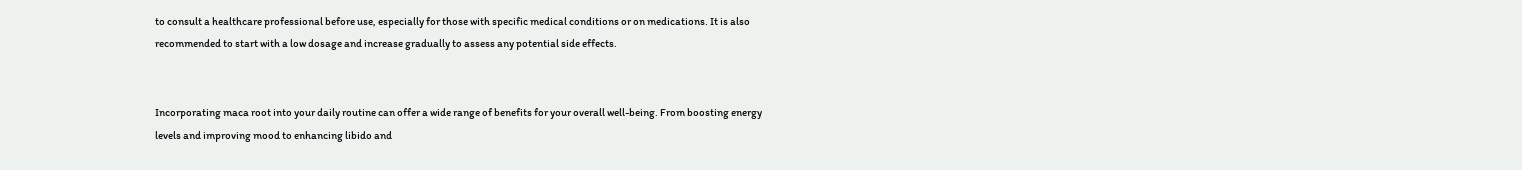to consult a healthcare professional before use, especially for those with specific medical conditions or on medications. It is also recommended to start with a low dosage and increase gradually to assess any potential side effects.


Incorporating maca root into your daily routine can offer a wide range of benefits for your overall well-being. From boosting energy levels and improving mood to enhancing libido and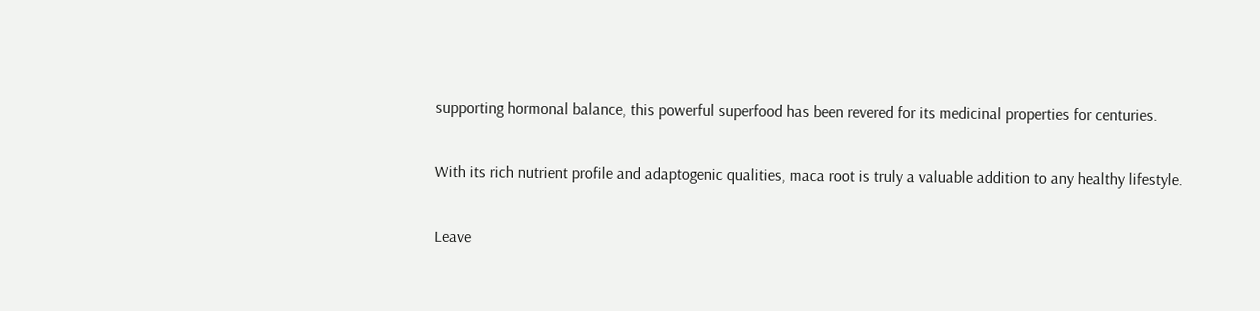supporting hormonal balance, this powerful superfood has been revered for its medicinal properties for centuries.

With its rich nutrient profile and adaptogenic qualities, maca root is truly a valuable addition to any healthy lifestyle.

Leave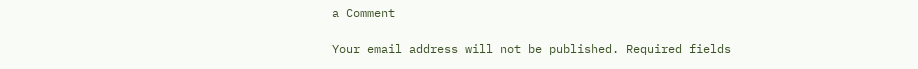a Comment

Your email address will not be published. Required fields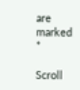are marked *

Scroll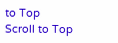to Top
Scroll to Top